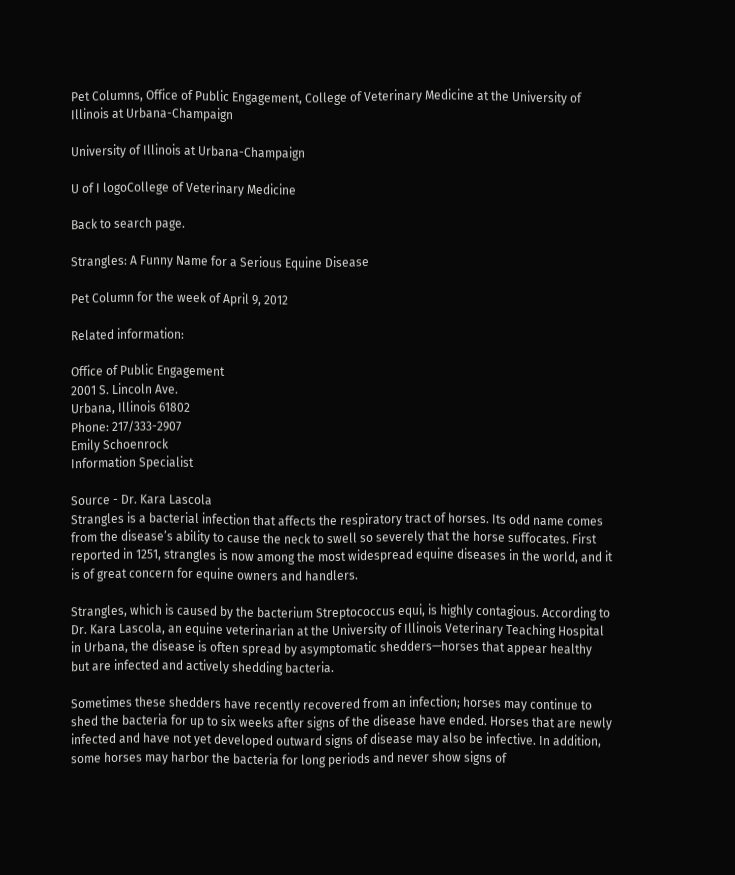Pet Columns, Office of Public Engagement, College of Veterinary Medicine at the University of Illinois at Urbana-Champaign

University of Illinois at Urbana-Champaign

U of I logoCollege of Veterinary Medicine

Back to search page.

Strangles: A Funny Name for a Serious Equine Disease

Pet Column for the week of April 9, 2012

Related information:

Office of Public Engagement
2001 S. Lincoln Ave.
Urbana, Illinois 61802
Phone: 217/333-2907
Emily Schoenrock
Information Specialist

Source - Dr. Kara Lascola
Strangles is a bacterial infection that affects the respiratory tract of horses. Its odd name comes from the disease’s ability to cause the neck to swell so severely that the horse suffocates. First reported in 1251, strangles is now among the most widespread equine diseases in the world, and it is of great concern for equine owners and handlers.

Strangles, which is caused by the bacterium Streptococcus equi, is highly contagious. According to Dr. Kara Lascola, an equine veterinarian at the University of Illinois Veterinary Teaching Hospital in Urbana, the disease is often spread by asymptomatic shedders—horses that appear healthy but are infected and actively shedding bacteria.

Sometimes these shedders have recently recovered from an infection; horses may continue to shed the bacteria for up to six weeks after signs of the disease have ended. Horses that are newly infected and have not yet developed outward signs of disease may also be infective. In addition, some horses may harbor the bacteria for long periods and never show signs of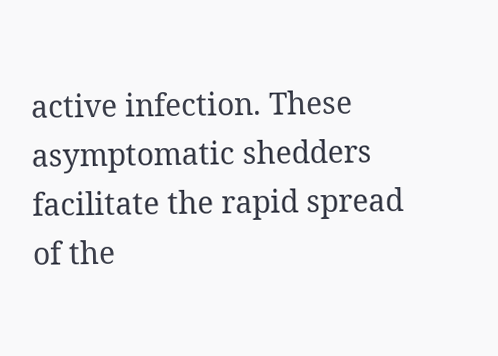active infection. These asymptomatic shedders facilitate the rapid spread of the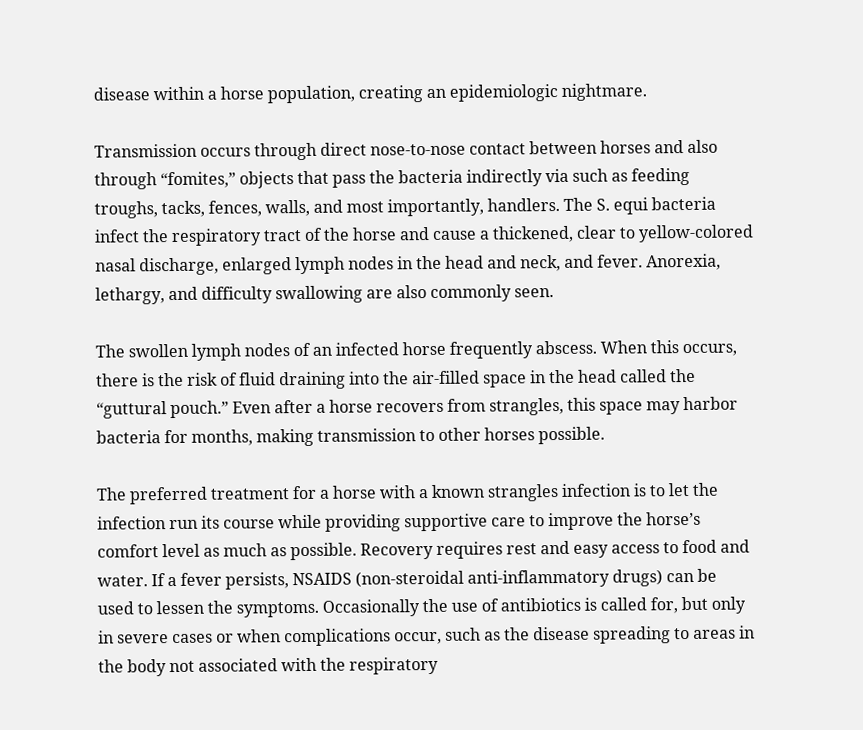disease within a horse population, creating an epidemiologic nightmare.

Transmission occurs through direct nose-to-nose contact between horses and also through “fomites,” objects that pass the bacteria indirectly via such as feeding troughs, tacks, fences, walls, and most importantly, handlers. The S. equi bacteria infect the respiratory tract of the horse and cause a thickened, clear to yellow-colored nasal discharge, enlarged lymph nodes in the head and neck, and fever. Anorexia, lethargy, and difficulty swallowing are also commonly seen.

The swollen lymph nodes of an infected horse frequently abscess. When this occurs, there is the risk of fluid draining into the air-filled space in the head called the “guttural pouch.” Even after a horse recovers from strangles, this space may harbor bacteria for months, making transmission to other horses possible.

The preferred treatment for a horse with a known strangles infection is to let the infection run its course while providing supportive care to improve the horse’s comfort level as much as possible. Recovery requires rest and easy access to food and water. If a fever persists, NSAIDS (non-steroidal anti-inflammatory drugs) can be used to lessen the symptoms. Occasionally the use of antibiotics is called for, but only in severe cases or when complications occur, such as the disease spreading to areas in the body not associated with the respiratory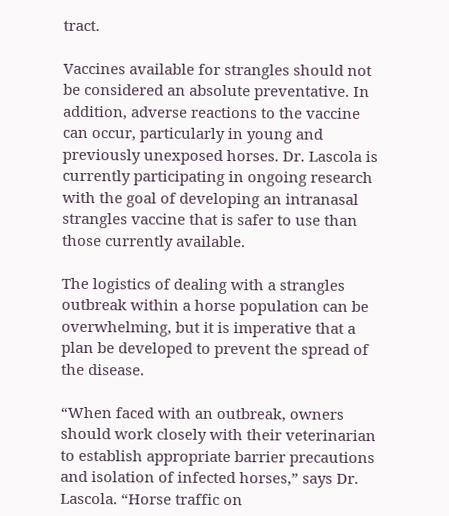tract.

Vaccines available for strangles should not be considered an absolute preventative. In addition, adverse reactions to the vaccine can occur, particularly in young and previously unexposed horses. Dr. Lascola is currently participating in ongoing research with the goal of developing an intranasal strangles vaccine that is safer to use than those currently available.

The logistics of dealing with a strangles outbreak within a horse population can be overwhelming, but it is imperative that a plan be developed to prevent the spread of the disease.

“When faced with an outbreak, owners should work closely with their veterinarian to establish appropriate barrier precautions and isolation of infected horses,” says Dr. Lascola. “Horse traffic on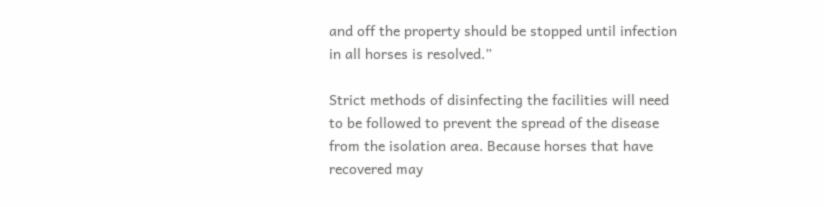and off the property should be stopped until infection in all horses is resolved.”

Strict methods of disinfecting the facilities will need to be followed to prevent the spread of the disease from the isolation area. Because horses that have recovered may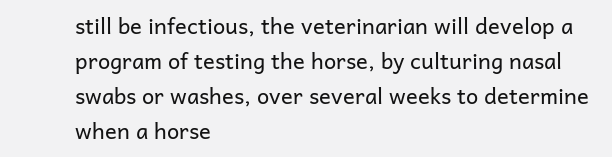still be infectious, the veterinarian will develop a program of testing the horse, by culturing nasal swabs or washes, over several weeks to determine when a horse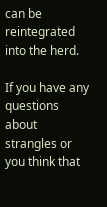can be reintegrated into the herd.

If you have any questions about strangles or you think that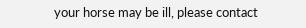your horse may be ill, please contact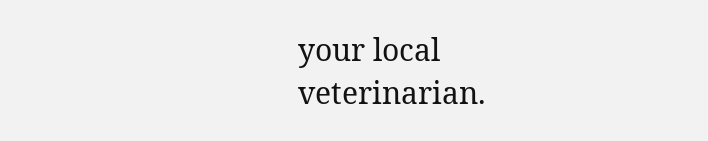your local veterinarian.